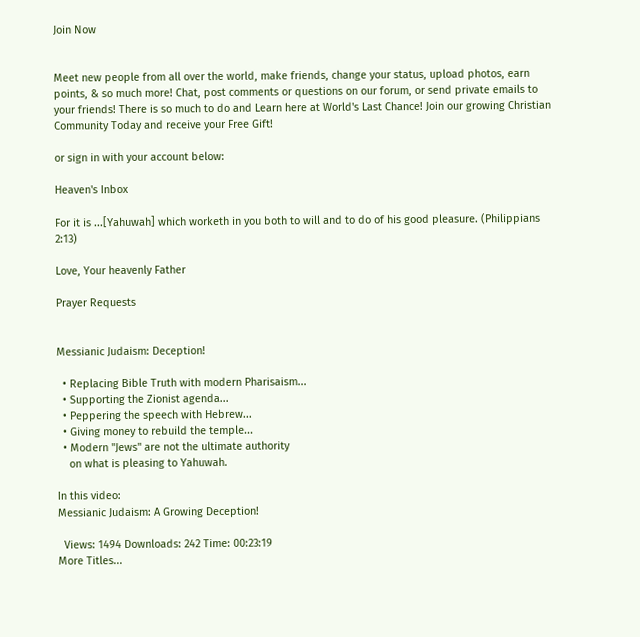Join Now


Meet new people from all over the world, make friends, change your status, upload photos, earn points, & so much more! Chat, post comments or questions on our forum, or send private emails to your friends! There is so much to do and Learn here at World's Last Chance! Join our growing Christian Community Today and receive your Free Gift!

or sign in with your account below:

Heaven's Inbox

For it is ...[Yahuwah] which worketh in you both to will and to do of his good pleasure. (Philippians 2:13)

Love, Your heavenly Father

Prayer Requests


Messianic Judaism: Deception!

  • Replacing Bible Truth with modern Pharisaism...
  • Supporting the Zionist agenda...
  • Peppering the speech with Hebrew...
  • Giving money to rebuild the temple...
  • Modern "Jews" are not the ultimate authority
    on what is pleasing to Yahuwah.

In this video:
Messianic Judaism: A Growing Deception!

  Views: 1494 Downloads: 242 Time: 00:23:19
More Titles...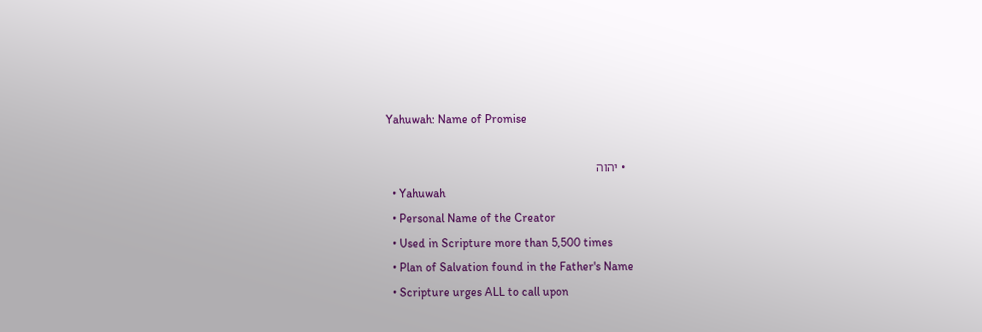Yahuwah: Name of Promise

  • יהוה
  • Yahuwah
  • Personal Name of the Creator
  • Used in Scripture more than 5,500 times
  • Plan of Salvation found in the Father's Name
  • Scripture urges ALL to call upon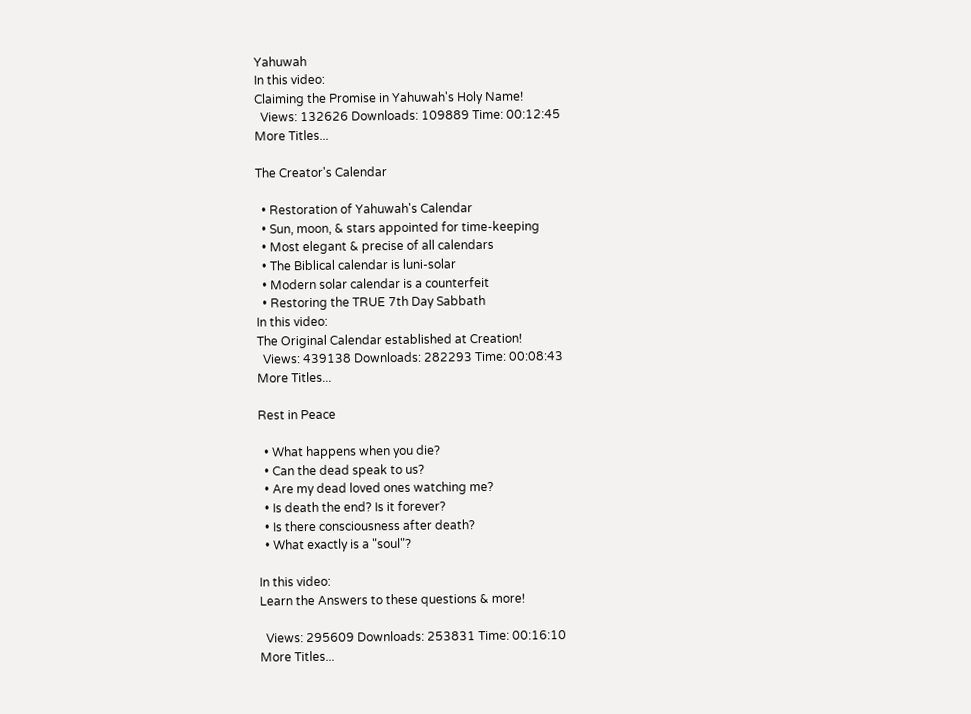Yahuwah
In this video:
Claiming the Promise in Yahuwah's Holy Name!
  Views: 132626 Downloads: 109889 Time: 00:12:45
More Titles...

The Creator's Calendar

  • Restoration of Yahuwah's Calendar
  • Sun, moon, & stars appointed for time-keeping
  • Most elegant & precise of all calendars
  • The Biblical calendar is luni-solar
  • Modern solar calendar is a counterfeit
  • Restoring the TRUE 7th Day Sabbath
In this video:
The Original Calendar established at Creation!
  Views: 439138 Downloads: 282293 Time: 00:08:43
More Titles...

Rest in Peace

  • What happens when you die?
  • Can the dead speak to us?
  • Are my dead loved ones watching me?
  • Is death the end? Is it forever?
  • Is there consciousness after death?
  • What exactly is a "soul"?

In this video:
Learn the Answers to these questions & more!

  Views: 295609 Downloads: 253831 Time: 00:16:10
More Titles...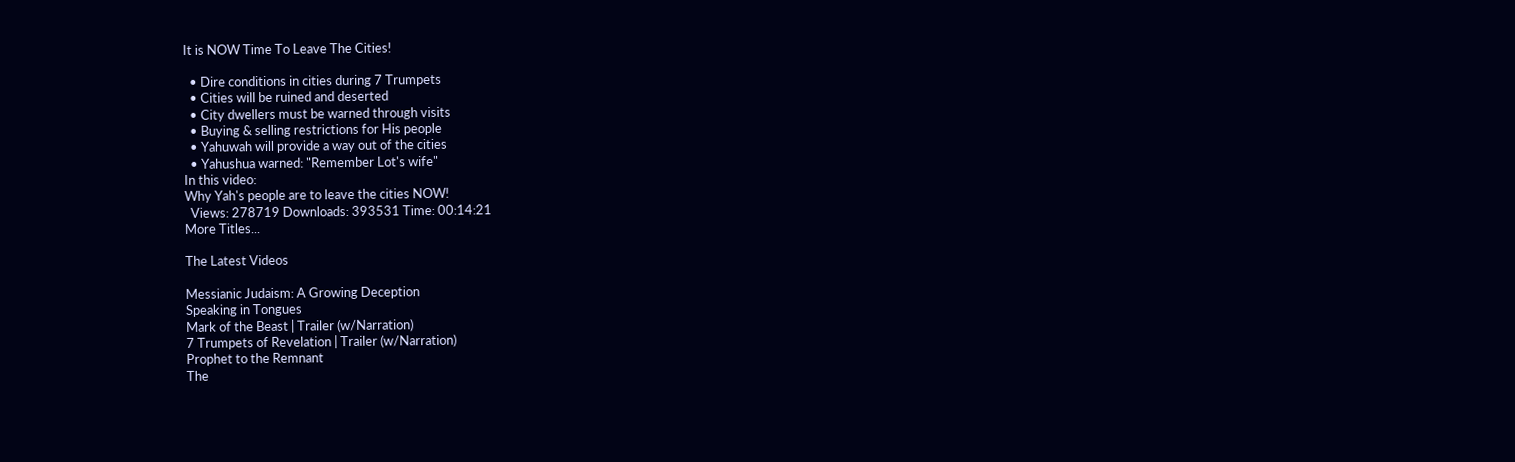It is NOW Time To Leave The Cities!

  • Dire conditions in cities during 7 Trumpets
  • Cities will be ruined and deserted
  • City dwellers must be warned through visits
  • Buying & selling restrictions for His people
  • Yahuwah will provide a way out of the cities
  • Yahushua warned: "Remember Lot's wife"
In this video:
Why Yah's people are to leave the cities NOW!
  Views: 278719 Downloads: 393531 Time: 00:14:21
More Titles...

The Latest Videos

Messianic Judaism: A Growing Deception
Speaking in Tongues
Mark of the Beast | Trailer (w/Narration)
7 Trumpets of Revelation | Trailer (w/Narration)
Prophet to the Remnant
The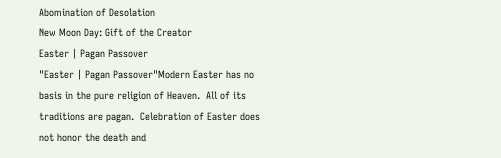Abomination of Desolation
New Moon Day: Gift of the Creator
Easter | Pagan Passover
"Easter | Pagan Passover"Modern Easter has no basis in the pure religion of Heaven.  All of its traditions are pagan.  Celebration of Easter does not honor the death and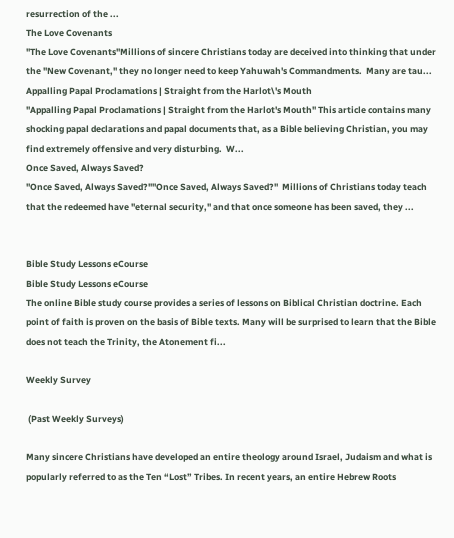resurrection of the ...
The Love Covenants
"The Love Covenants"Millions of sincere Christians today are deceived into thinking that under the "New Covenant," they no longer need to keep Yahuwah's Commandments.  Many are tau...
Appalling Papal Proclamations | Straight from the Harlot\'s Mouth
"Appalling Papal Proclamations | Straight from the Harlot's Mouth" This article contains many shocking papal declarations and papal documents that, as a Bible believing Christian, you may find extremely offensive and very disturbing.  W...
Once Saved, Always Saved?
"Once Saved, Always Saved?""Once Saved, Always Saved?"  Millions of Christians today teach that the redeemed have "eternal security," and that once someone has been saved, they ...


Bible Study Lessons eCourse
Bible Study Lessons eCourse
The online Bible study course provides a series of lessons on Biblical Christian doctrine. Each point of faith is proven on the basis of Bible texts. Many will be surprised to learn that the Bible does not teach the Trinity, the Atonement fi...

Weekly Survey

 (Past Weekly Surveys)

Many sincere Christians have developed an entire theology around Israel, Judaism and what is popularly referred to as the Ten “Lost” Tribes. In recent years, an entire Hebrew Roots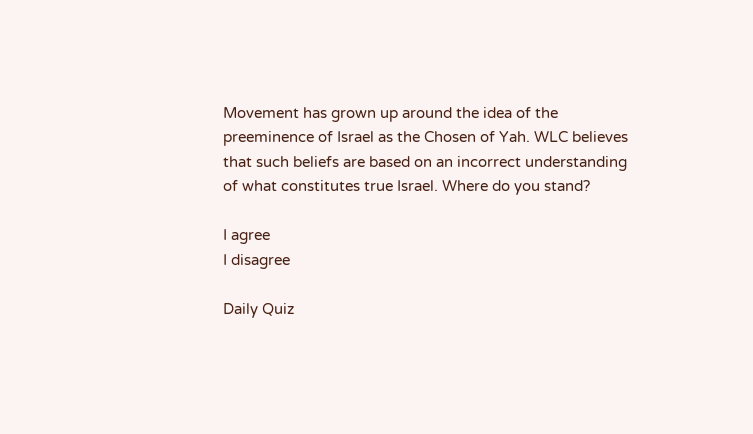Movement has grown up around the idea of the preeminence of Israel as the Chosen of Yah. WLC believes that such beliefs are based on an incorrect understanding of what constitutes true Israel. Where do you stand?

I agree
I disagree

Daily Quiz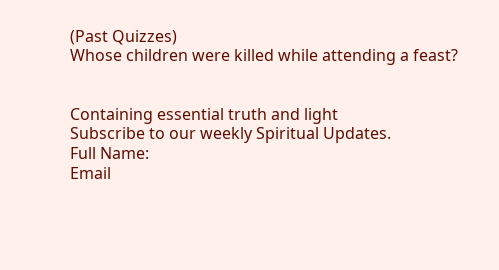(Past Quizzes)
Whose children were killed while attending a feast?


Containing essential truth and light
Subscribe to our weekly Spiritual Updates.
Full Name:
Email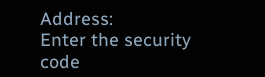Address:
Enter the security code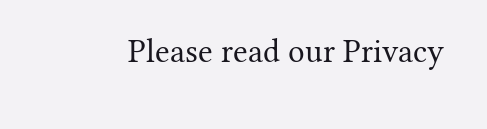Please read our Privacy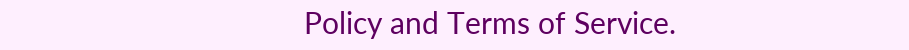Policy and Terms of Service.